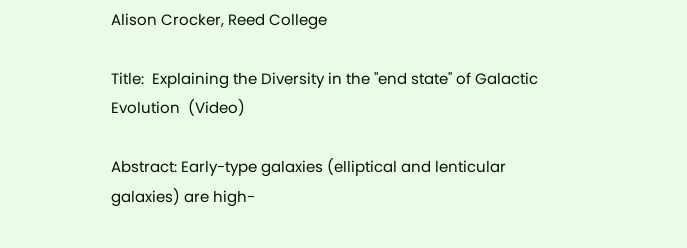Alison Crocker, Reed College

Title:  Explaining the Diversity in the "end state" of Galactic Evolution  (Video)

Abstract: Early-type galaxies (elliptical and lenticular galaxies) are high-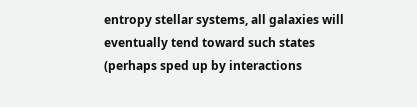entropy stellar systems, all galaxies will eventually tend toward such states (perhaps sped up by interactions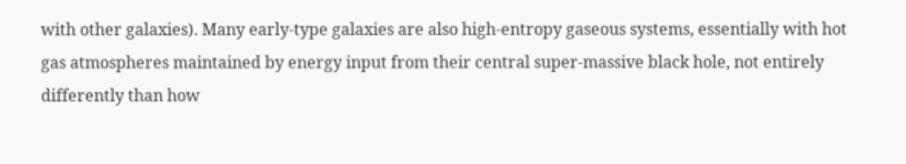with other galaxies). Many early-type galaxies are also high-entropy gaseous systems, essentially with hot gas atmospheres maintained by energy input from their central super-massive black hole, not entirely differently than how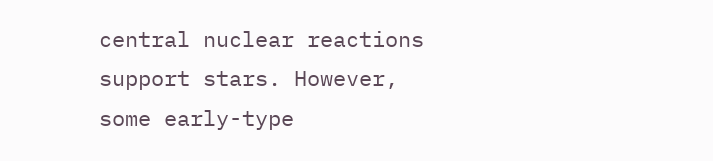central nuclear reactions support stars. However, some early-type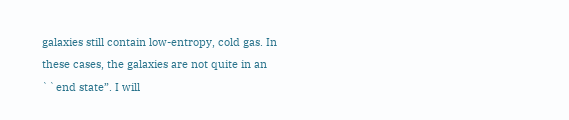galaxies still contain low-entropy, cold gas. In these cases, the galaxies are not quite in an ``end state”. I will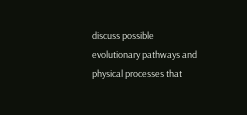discuss possible evolutionary pathways and physical processes that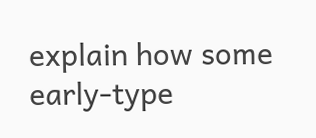explain how some early-type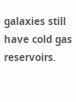galaxies still have cold gas reservoirs.